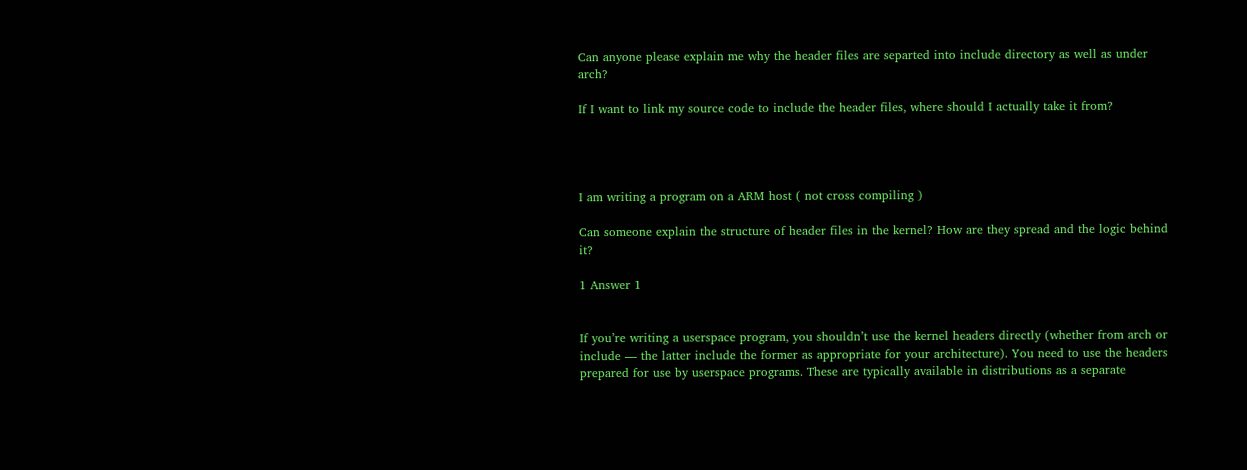Can anyone please explain me why the header files are separted into include directory as well as under arch?

If I want to link my source code to include the header files, where should I actually take it from?




I am writing a program on a ARM host ( not cross compiling )

Can someone explain the structure of header files in the kernel? How are they spread and the logic behind it?

1 Answer 1


If you’re writing a userspace program, you shouldn’t use the kernel headers directly (whether from arch or include — the latter include the former as appropriate for your architecture). You need to use the headers prepared for use by userspace programs. These are typically available in distributions as a separate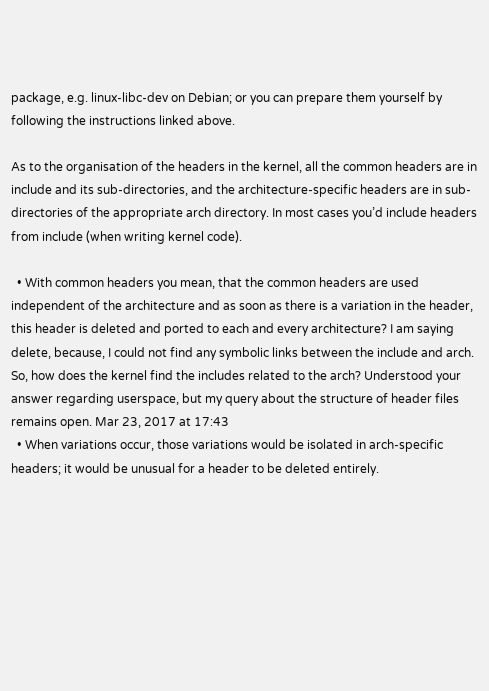package, e.g. linux-libc-dev on Debian; or you can prepare them yourself by following the instructions linked above.

As to the organisation of the headers in the kernel, all the common headers are in include and its sub-directories, and the architecture-specific headers are in sub-directories of the appropriate arch directory. In most cases you’d include headers from include (when writing kernel code).

  • With common headers you mean, that the common headers are used independent of the architecture and as soon as there is a variation in the header, this header is deleted and ported to each and every architecture? I am saying delete, because, I could not find any symbolic links between the include and arch. So, how does the kernel find the includes related to the arch? Understood your answer regarding userspace, but my query about the structure of header files remains open. Mar 23, 2017 at 17:43
  • When variations occur, those variations would be isolated in arch-specific headers; it would be unusual for a header to be deleted entirely.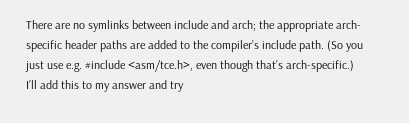There are no symlinks between include and arch; the appropriate arch-specific header paths are added to the compiler’s include path. (So you just use e.g. #include <asm/tce.h>, even though that’s arch-specific.) I’ll add this to my answer and try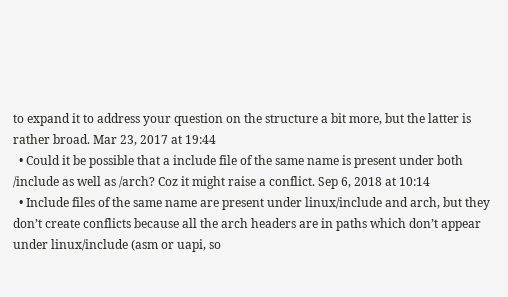to expand it to address your question on the structure a bit more, but the latter is rather broad. Mar 23, 2017 at 19:44
  • Could it be possible that a include file of the same name is present under both /include as well as /arch? Coz it might raise a conflict. Sep 6, 2018 at 10:14
  • Include files of the same name are present under linux/include and arch, but they don’t create conflicts because all the arch headers are in paths which don’t appear under linux/include (asm or uapi, so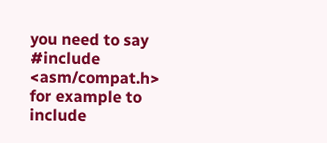you need to say #include <asm/compat.h> for example to include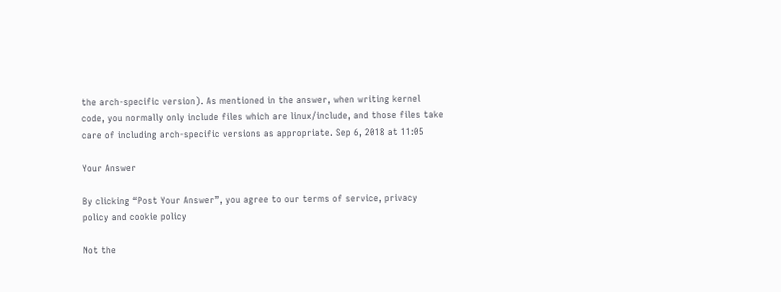the arch-specific version). As mentioned in the answer, when writing kernel code, you normally only include files which are linux/include, and those files take care of including arch-specific versions as appropriate. Sep 6, 2018 at 11:05

Your Answer

By clicking “Post Your Answer”, you agree to our terms of service, privacy policy and cookie policy

Not the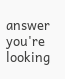answer you're looking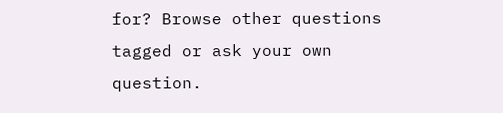for? Browse other questions tagged or ask your own question.